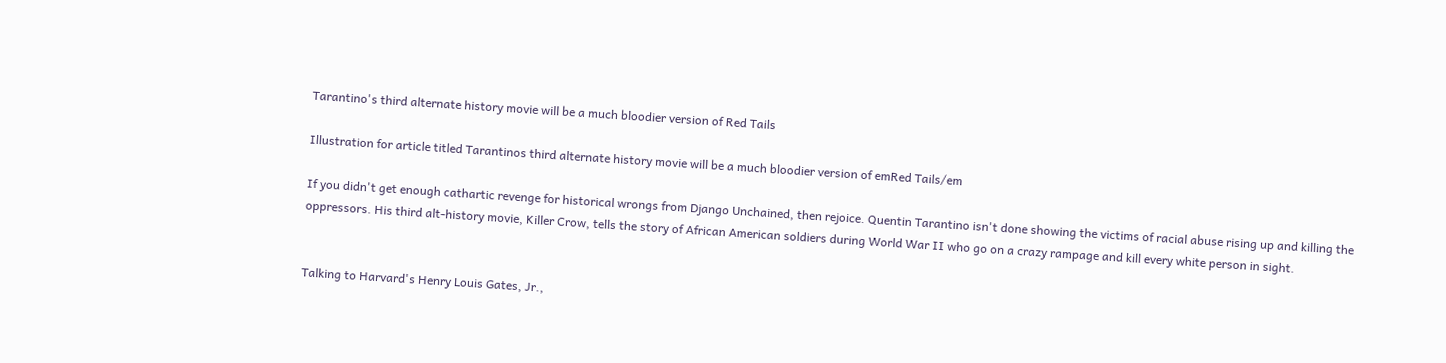Tarantino's third alternate history movie will be a much bloodier version of Red Tails

Illustration for article titled Tarantinos third alternate history movie will be a much bloodier version of emRed Tails/em

If you didn't get enough cathartic revenge for historical wrongs from Django Unchained, then rejoice. Quentin Tarantino isn't done showing the victims of racial abuse rising up and killing the oppressors. His third alt-history movie, Killer Crow, tells the story of African American soldiers during World War II who go on a crazy rampage and kill every white person in sight.


Talking to Harvard's Henry Louis Gates, Jr.,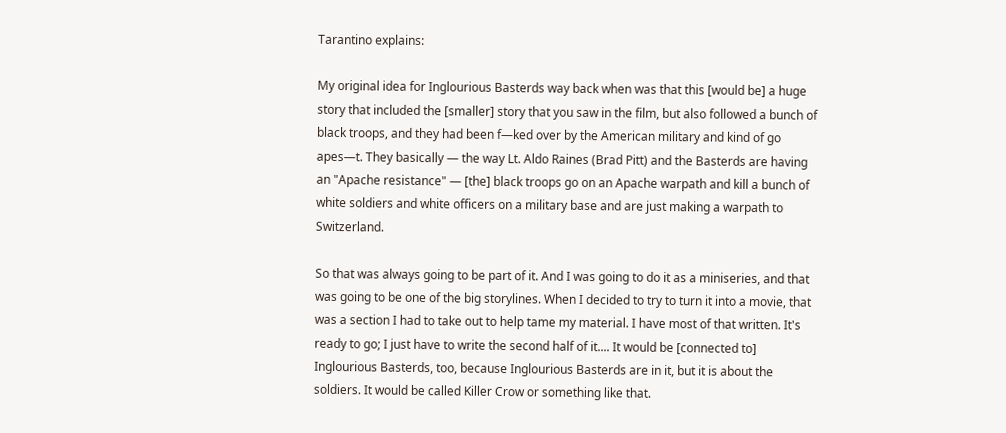Tarantino explains:

My original idea for Inglourious Basterds way back when was that this [would be] a huge story that included the [smaller] story that you saw in the film, but also followed a bunch of black troops, and they had been f—ked over by the American military and kind of go apes—t. They basically — the way Lt. Aldo Raines (Brad Pitt) and the Basterds are having an "Apache resistance" — [the] black troops go on an Apache warpath and kill a bunch of white soldiers and white officers on a military base and are just making a warpath to Switzerland.

So that was always going to be part of it. And I was going to do it as a miniseries, and that was going to be one of the big storylines. When I decided to try to turn it into a movie, that was a section I had to take out to help tame my material. I have most of that written. It's ready to go; I just have to write the second half of it.... It would be [connected to] Inglourious Basterds, too, because Inglourious Basterds are in it, but it is about the soldiers. It would be called Killer Crow or something like that.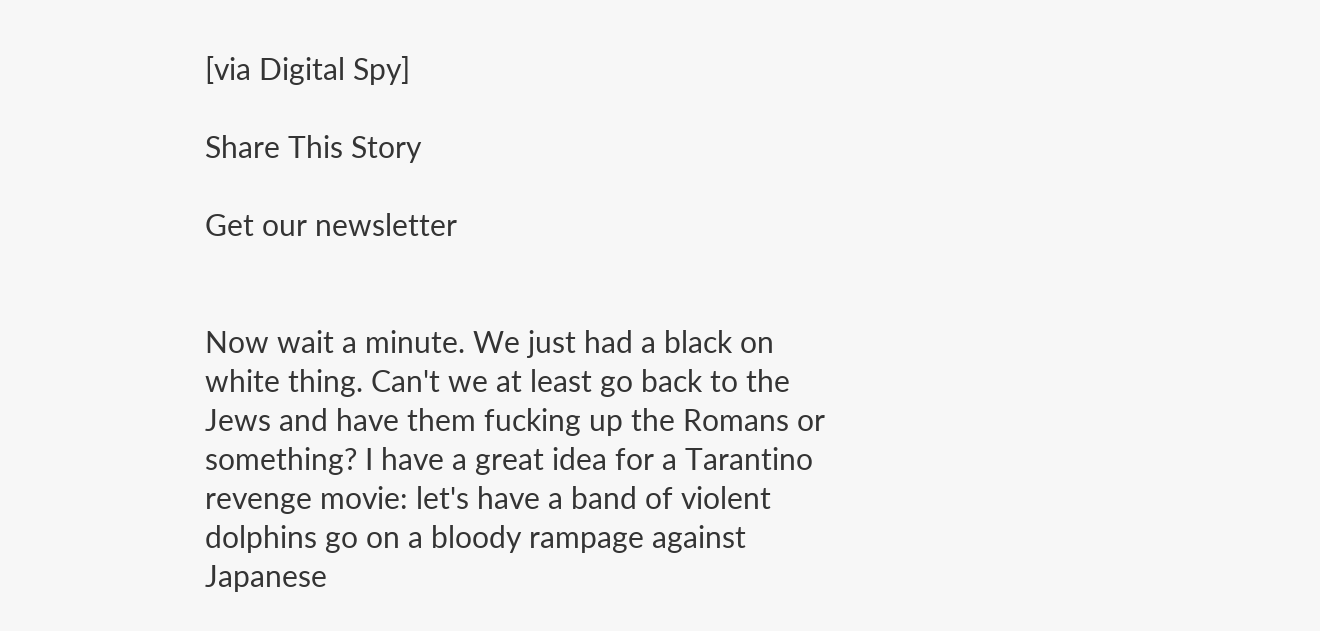[via Digital Spy]

Share This Story

Get our newsletter


Now wait a minute. We just had a black on white thing. Can't we at least go back to the Jews and have them fucking up the Romans or something? I have a great idea for a Tarantino revenge movie: let's have a band of violent dolphins go on a bloody rampage against Japanese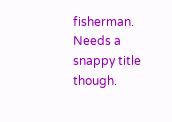fisherman. Needs a snappy title though.